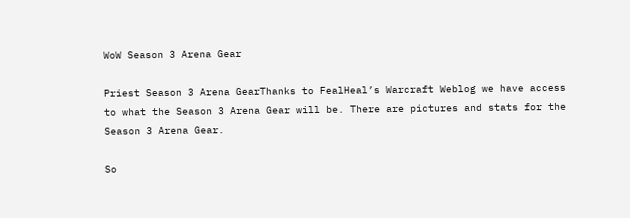WoW Season 3 Arena Gear

Priest Season 3 Arena GearThanks to FealHeal’s Warcraft Weblog we have access to what the Season 3 Arena Gear will be. There are pictures and stats for the Season 3 Arena Gear.

So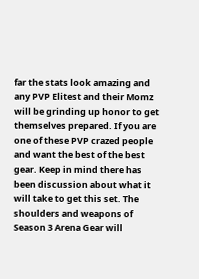far the stats look amazing and any PVP Elitest and their Momz will be grinding up honor to get themselves prepared. If you are one of these PVP crazed people and want the best of the best gear. Keep in mind there has been discussion about what it will take to get this set. The shoulders and weapons of Season 3 Arena Gear will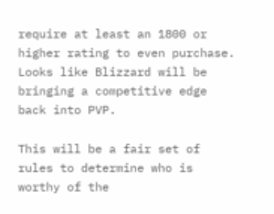require at least an 1800 or higher rating to even purchase. Looks like Blizzard will be bringing a competitive edge back into PVP.

This will be a fair set of rules to determine who is worthy of the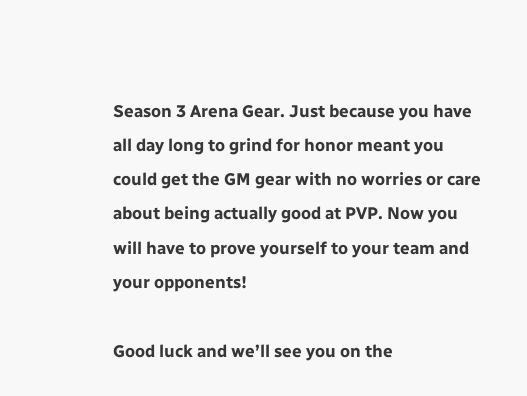Season 3 Arena Gear. Just because you have all day long to grind for honor meant you could get the GM gear with no worries or care about being actually good at PVP. Now you will have to prove yourself to your team and your opponents!

Good luck and we’ll see you on the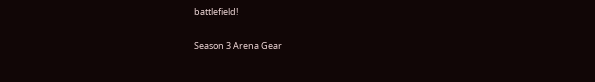battlefield!

Season 3 Arena Gear